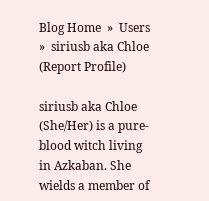Blog Home  »  Users  »  siriusb aka Chloe (Report Profile)

siriusb aka Chloe (She/Her) is a pure-blood witch living in Azkaban. She wields a member of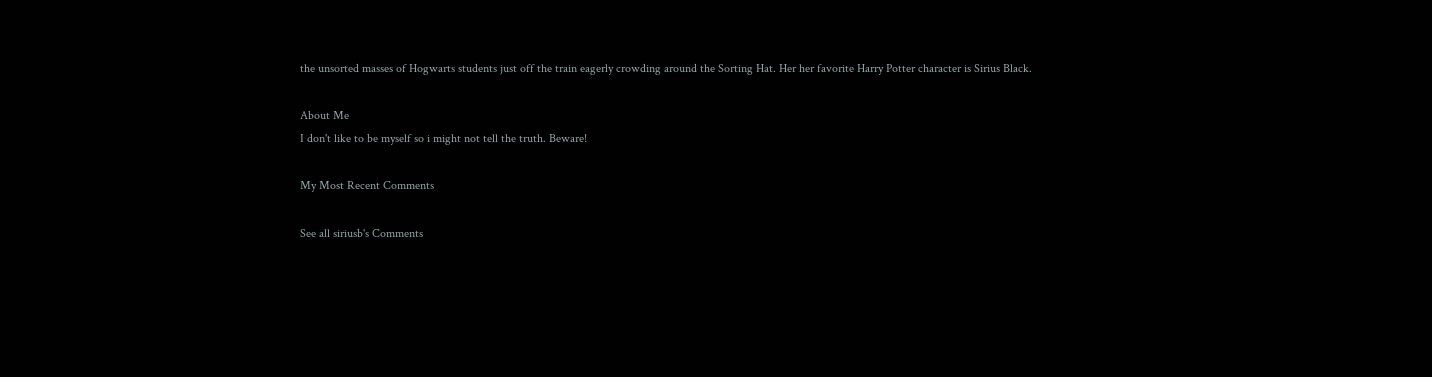the unsorted masses of Hogwarts students just off the train eagerly crowding around the Sorting Hat. Her her favorite Harry Potter character is Sirius Black.

About Me
I don't like to be myself so i might not tell the truth. Beware!

My Most Recent Comments

See all siriusb's Comments